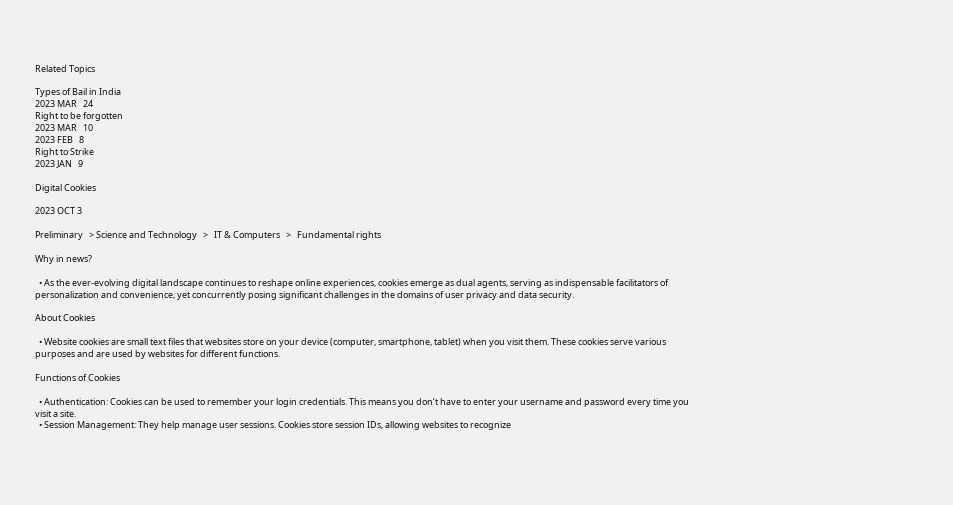Related Topics

Types of Bail in India
2023 MAR   24
Right to be forgotten
2023 MAR   10
2023 FEB   8
Right to Strike
2023 JAN   9

Digital Cookies

2023 OCT 3

Preliminary   > Science and Technology   >   IT & Computers   >   Fundamental rights

Why in news?

  • As the ever-evolving digital landscape continues to reshape online experiences, cookies emerge as dual agents, serving as indispensable facilitators of personalization and convenience, yet concurrently posing significant challenges in the domains of user privacy and data security.

About Cookies

  • Website cookies are small text files that websites store on your device (computer, smartphone, tablet) when you visit them. These cookies serve various purposes and are used by websites for different functions.

Functions of Cookies

  • Authentication: Cookies can be used to remember your login credentials. This means you don’t have to enter your username and password every time you visit a site.
  • Session Management: They help manage user sessions. Cookies store session IDs, allowing websites to recognize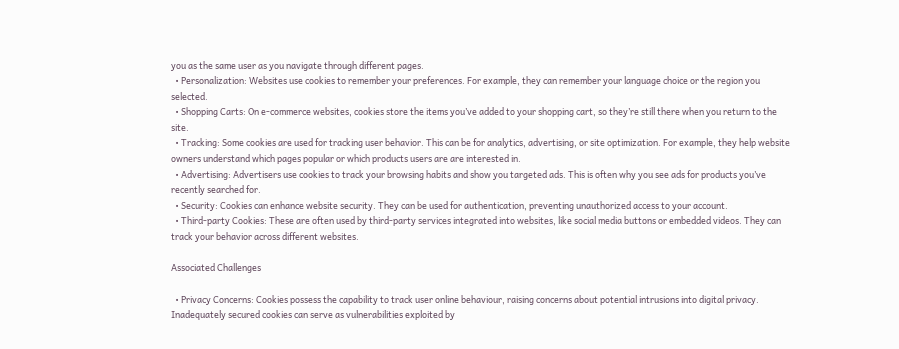you as the same user as you navigate through different pages.
  • Personalization: Websites use cookies to remember your preferences. For example, they can remember your language choice or the region you selected.
  • Shopping Carts: On e-commerce websites, cookies store the items you’ve added to your shopping cart, so they’re still there when you return to the site.
  • Tracking: Some cookies are used for tracking user behavior. This can be for analytics, advertising, or site optimization. For example, they help website owners understand which pages popular or which products users are are interested in.
  • Advertising: Advertisers use cookies to track your browsing habits and show you targeted ads. This is often why you see ads for products you’ve recently searched for.
  • Security: Cookies can enhance website security. They can be used for authentication, preventing unauthorized access to your account.
  • Third-party Cookies: These are often used by third-party services integrated into websites, like social media buttons or embedded videos. They can track your behavior across different websites.

Associated Challenges

  • Privacy Concerns: Cookies possess the capability to track user online behaviour, raising concerns about potential intrusions into digital privacy. Inadequately secured cookies can serve as vulnerabilities exploited by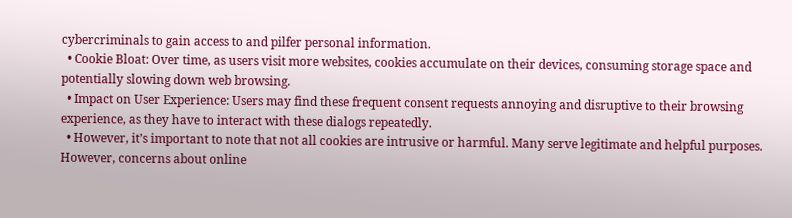cybercriminals to gain access to and pilfer personal information.
  • Cookie Bloat: Over time, as users visit more websites, cookies accumulate on their devices, consuming storage space and potentially slowing down web browsing.
  • Impact on User Experience: Users may find these frequent consent requests annoying and disruptive to their browsing experience, as they have to interact with these dialogs repeatedly.
  • However, it’s important to note that not all cookies are intrusive or harmful. Many serve legitimate and helpful purposes. However, concerns about online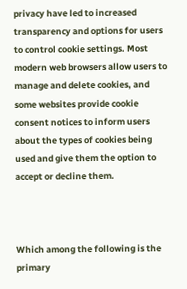privacy have led to increased transparency and options for users to control cookie settings. Most modern web browsers allow users to manage and delete cookies, and some websites provide cookie consent notices to inform users about the types of cookies being used and give them the option to accept or decline them.



Which among the following is the primary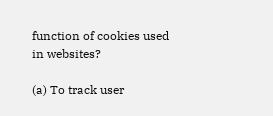function of cookies used in websites?

(a) To track user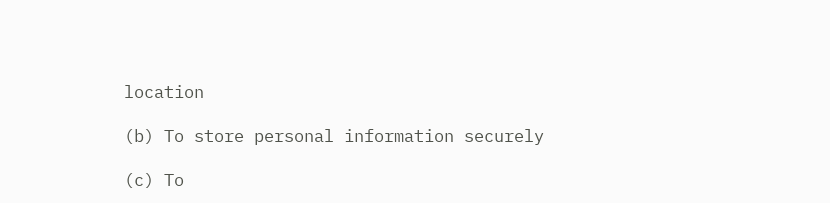location

(b) To store personal information securely

(c) To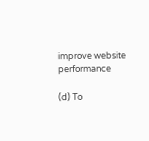improve website performance

(d) To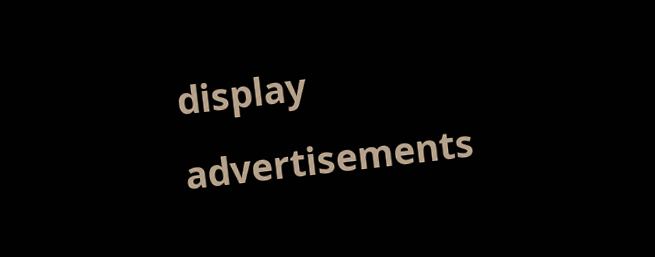display advertisements